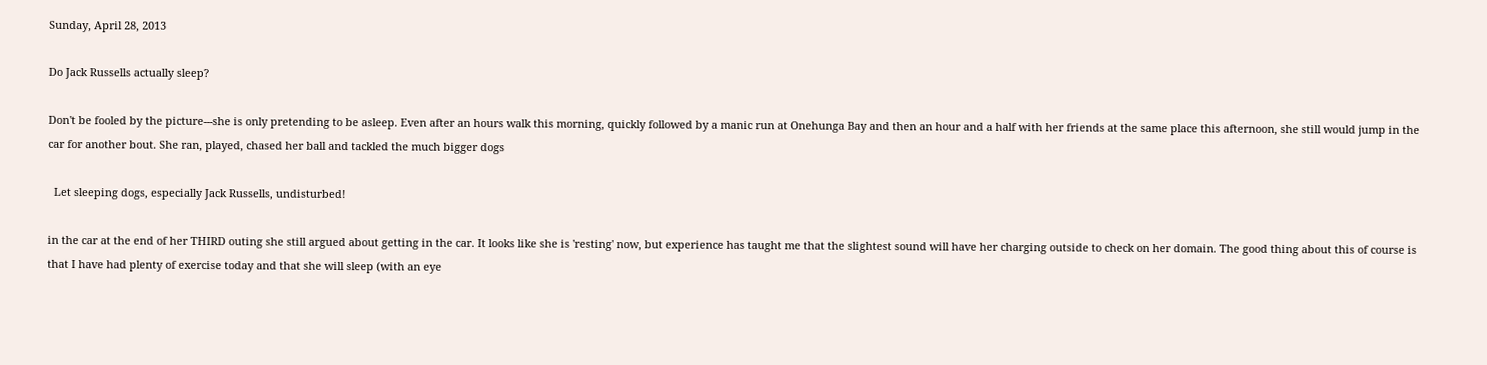Sunday, April 28, 2013

Do Jack Russells actually sleep?

Don't be fooled by the picture---she is only pretending to be asleep. Even after an hours walk this morning, quickly followed by a manic run at Onehunga Bay and then an hour and a half with her friends at the same place this afternoon, she still would jump in the car for another bout. She ran, played, chased her ball and tackled the much bigger dogs

  Let sleeping dogs, especially Jack Russells, undisturbed!

in the car at the end of her THIRD outing she still argued about getting in the car. It looks like she is 'resting' now, but experience has taught me that the slightest sound will have her charging outside to check on her domain. The good thing about this of course is that I have had plenty of exercise today and that she will sleep (with an eye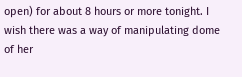open) for about 8 hours or more tonight. I wish there was a way of manipulating dome of her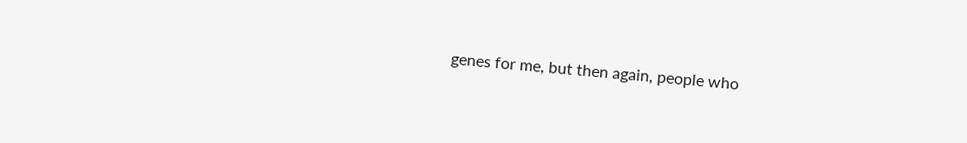genes for me, but then again, people who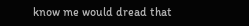know me would dread that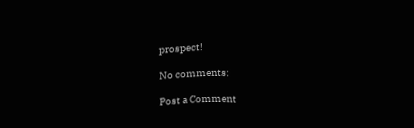prospect!

No comments:

Post a Comment